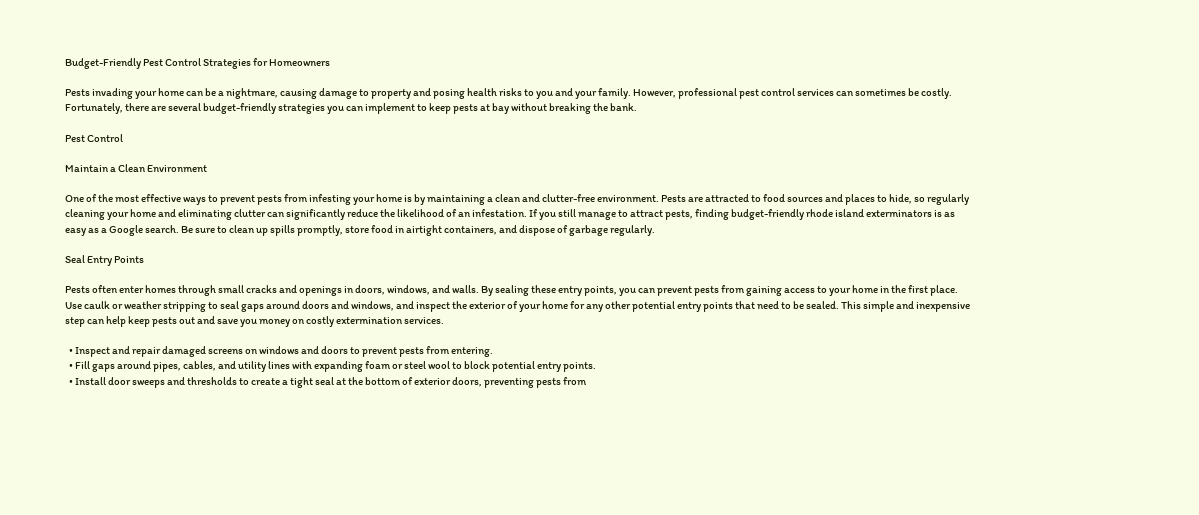Budget-Friendly Pest Control Strategies for Homeowners

Pests invading your home can be a nightmare, causing damage to property and posing health risks to you and your family. However, professional pest control services can sometimes be costly. Fortunately, there are several budget-friendly strategies you can implement to keep pests at bay without breaking the bank.

Pest Control

Maintain a Clean Environment

One of the most effective ways to prevent pests from infesting your home is by maintaining a clean and clutter-free environment. Pests are attracted to food sources and places to hide, so regularly cleaning your home and eliminating clutter can significantly reduce the likelihood of an infestation. If you still manage to attract pests, finding budget-friendly rhode island exterminators is as easy as a Google search. Be sure to clean up spills promptly, store food in airtight containers, and dispose of garbage regularly.

Seal Entry Points

Pests often enter homes through small cracks and openings in doors, windows, and walls. By sealing these entry points, you can prevent pests from gaining access to your home in the first place. Use caulk or weather stripping to seal gaps around doors and windows, and inspect the exterior of your home for any other potential entry points that need to be sealed. This simple and inexpensive step can help keep pests out and save you money on costly extermination services.

  • Inspect and repair damaged screens on windows and doors to prevent pests from entering.
  • Fill gaps around pipes, cables, and utility lines with expanding foam or steel wool to block potential entry points.
  • Install door sweeps and thresholds to create a tight seal at the bottom of exterior doors, preventing pests from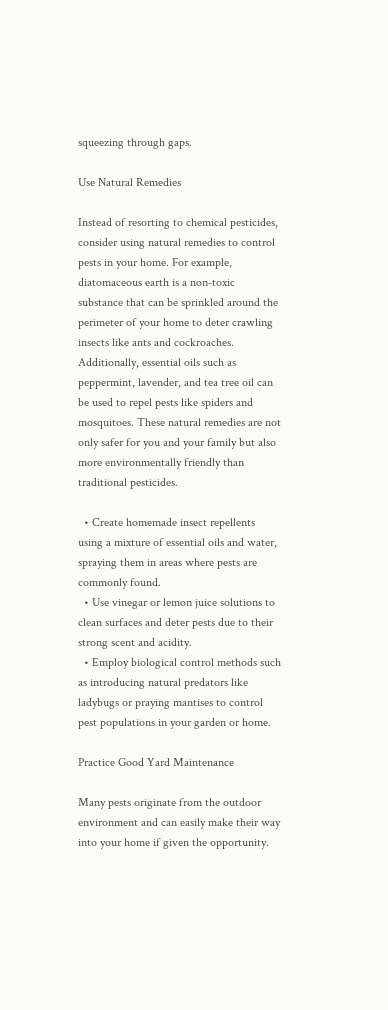squeezing through gaps.

Use Natural Remedies

Instead of resorting to chemical pesticides, consider using natural remedies to control pests in your home. For example, diatomaceous earth is a non-toxic substance that can be sprinkled around the perimeter of your home to deter crawling insects like ants and cockroaches. Additionally, essential oils such as peppermint, lavender, and tea tree oil can be used to repel pests like spiders and mosquitoes. These natural remedies are not only safer for you and your family but also more environmentally friendly than traditional pesticides.

  • Create homemade insect repellents using a mixture of essential oils and water, spraying them in areas where pests are commonly found.
  • Use vinegar or lemon juice solutions to clean surfaces and deter pests due to their strong scent and acidity.
  • Employ biological control methods such as introducing natural predators like ladybugs or praying mantises to control pest populations in your garden or home.

Practice Good Yard Maintenance

Many pests originate from the outdoor environment and can easily make their way into your home if given the opportunity.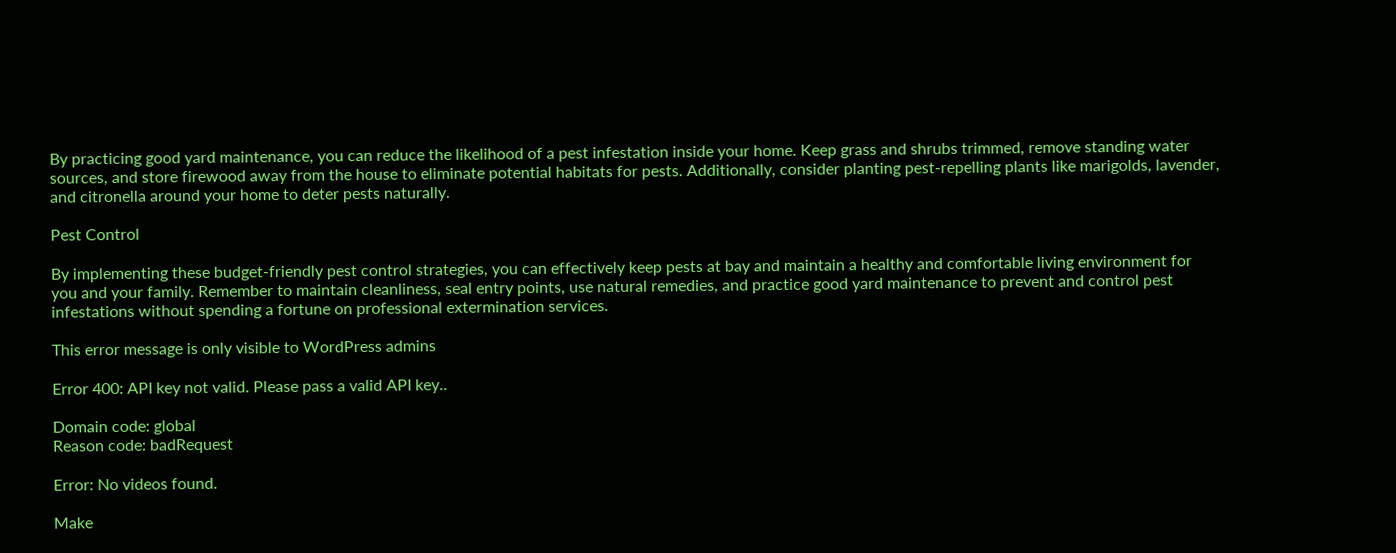By practicing good yard maintenance, you can reduce the likelihood of a pest infestation inside your home. Keep grass and shrubs trimmed, remove standing water sources, and store firewood away from the house to eliminate potential habitats for pests. Additionally, consider planting pest-repelling plants like marigolds, lavender, and citronella around your home to deter pests naturally.

Pest Control

By implementing these budget-friendly pest control strategies, you can effectively keep pests at bay and maintain a healthy and comfortable living environment for you and your family. Remember to maintain cleanliness, seal entry points, use natural remedies, and practice good yard maintenance to prevent and control pest infestations without spending a fortune on professional extermination services.

This error message is only visible to WordPress admins

Error 400: API key not valid. Please pass a valid API key..

Domain code: global
Reason code: badRequest

Error: No videos found.

Make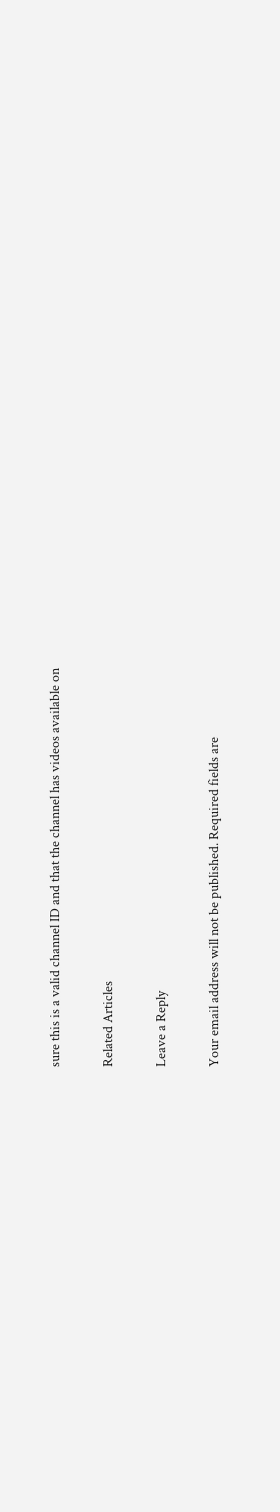sure this is a valid channel ID and that the channel has videos available on

Related Articles

Leave a Reply

Your email address will not be published. Required fields are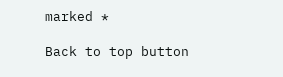marked *

Back to top button